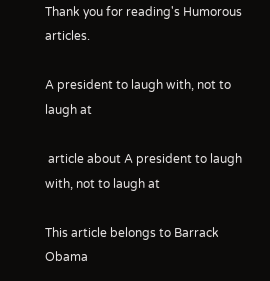Thank you for reading's Humorous articles.

A president to laugh with, not to laugh at

 article about A president to laugh with, not to laugh at

This article belongs to Barrack Obama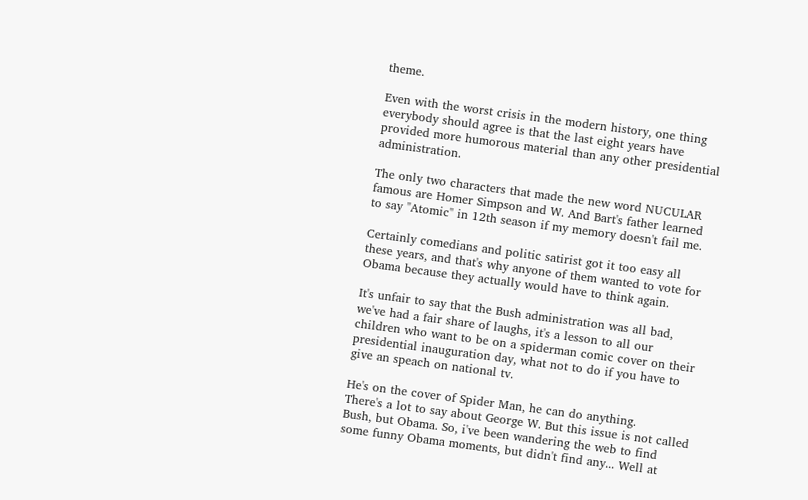theme.

Even with the worst crisis in the modern history, one thing everybody should agree is that the last eight years have provided more humorous material than any other presidential administration.

The only two characters that made the new word NUCULAR famous are Homer Simpson and W. And Bart's father learned to say "Atomic" in 12th season if my memory doesn't fail me.

Certainly comedians and politic satirist got it too easy all these years, and that's why anyone of them wanted to vote for Obama because they actually would have to think again.

It's unfair to say that the Bush administration was all bad, we've had a fair share of laughs, it's a lesson to all our children who want to be on a spiderman comic cover on their presidential inauguration day, what not to do if you have to give an speach on national tv.

He's on the cover of Spider Man, he can do anything.
There's a lot to say about George W. But this issue is not called Bush, but Obama. So, i've been wandering the web to find some funny Obama moments, but didn't find any... Well at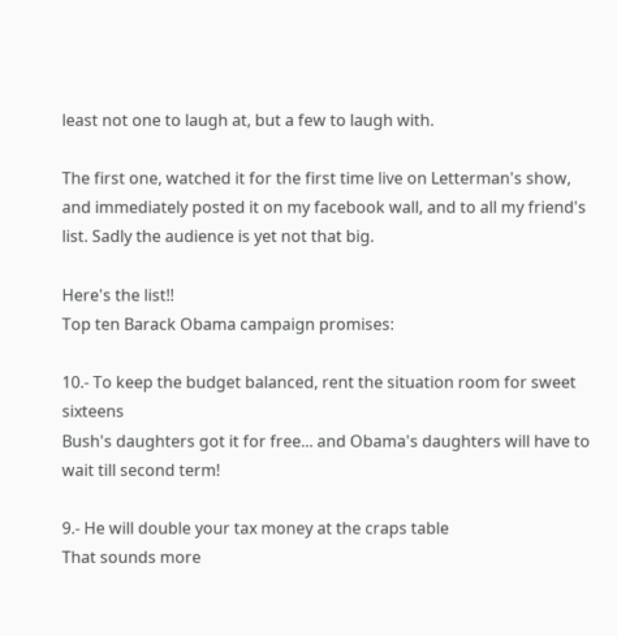least not one to laugh at, but a few to laugh with.

The first one, watched it for the first time live on Letterman's show, and immediately posted it on my facebook wall, and to all my friend's list. Sadly the audience is yet not that big.

Here's the list!!
Top ten Barack Obama campaign promises:

10.- To keep the budget balanced, rent the situation room for sweet sixteens
Bush's daughters got it for free... and Obama's daughters will have to wait till second term!

9.- He will double your tax money at the craps table
That sounds more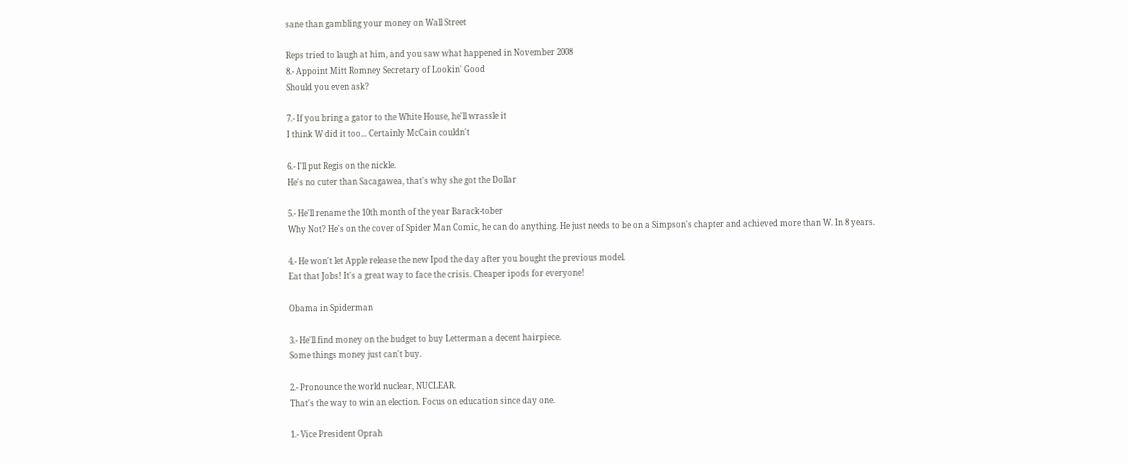sane than gambling your money on Wall Street

Reps tried to laugh at him, and you saw what happened in November 2008
8.- Appoint Mitt Romney Secretary of Lookin' Good
Should you even ask?

7.- If you bring a gator to the White House, he'll wrassle it
I think W did it too... Certainly McCain couldn't

6.- I'll put Regis on the nickle.
He's no cuter than Sacagawea, that's why she got the Dollar

5.- He'll rename the 10th month of the year Barack-tober
Why Not? He's on the cover of Spider Man Comic, he can do anything. He just needs to be on a Simpson's chapter and achieved more than W. In 8 years.

4.- He won't let Apple release the new Ipod the day after you bought the previous model.
Eat that Jobs! It's a great way to face the crisis. Cheaper ipods for everyone!

Obama in Spiderman

3.- He'll find money on the budget to buy Letterman a decent hairpiece.
Some things money just can't buy.

2.- Pronounce the world nuclear, NUCLEAR.
That's the way to win an election. Focus on education since day one.

1.- Vice President Oprah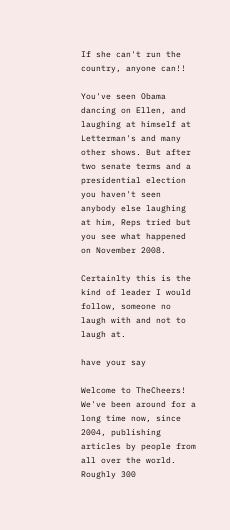If she can't run the country, anyone can!!

You've seen Obama dancing on Ellen, and laughing at himself at Letterman's and many other shows. But after two senate terms and a presidential election you haven't seen anybody else laughing at him, Reps tried but you see what happened on November 2008.

Certainlty this is the kind of leader I would follow, someone no laugh with and not to laugh at.

have your say

Welcome to TheCheers! We've been around for a long time now, since 2004, publishing articles by people from all over the world. Roughly 300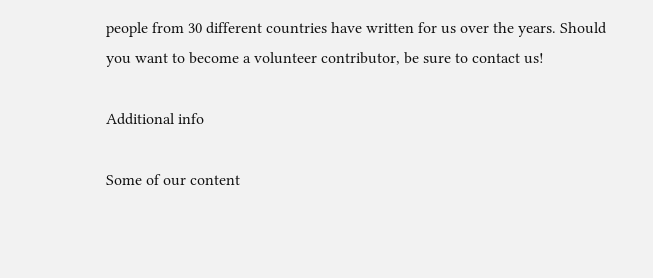people from 30 different countries have written for us over the years. Should you want to become a volunteer contributor, be sure to contact us!

Additional info

Some of our content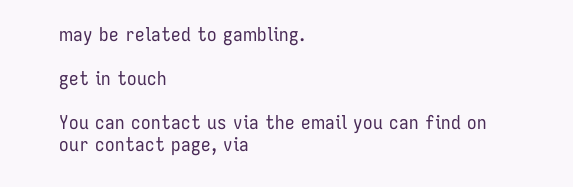may be related to gambling.

get in touch

You can contact us via the email you can find on our contact page, via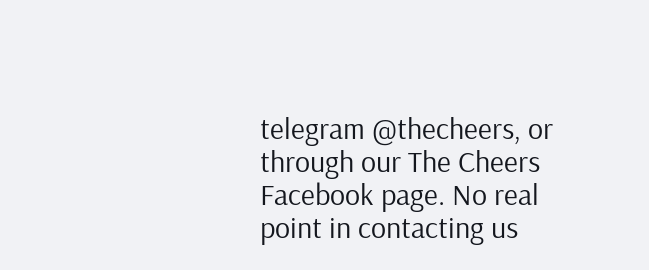telegram @thecheers, or through our The Cheers Facebook page. No real point in contacting us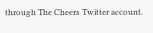through The Cheers Twitter account.